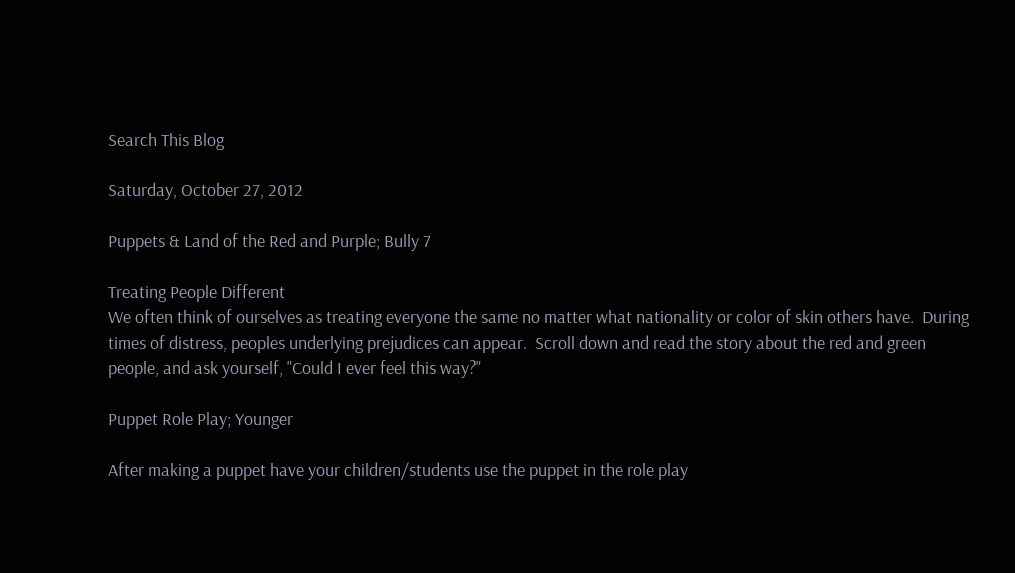Search This Blog

Saturday, October 27, 2012

Puppets & Land of the Red and Purple; Bully 7

Treating People Different
We often think of ourselves as treating everyone the same no matter what nationality or color of skin others have.  During times of distress, peoples underlying prejudices can appear.  Scroll down and read the story about the red and green people, and ask yourself, "Could I ever feel this way?"

Puppet Role Play; Younger

After making a puppet have your children/students use the puppet in the role play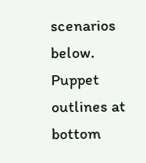scenarios below.  Puppet outlines at bottom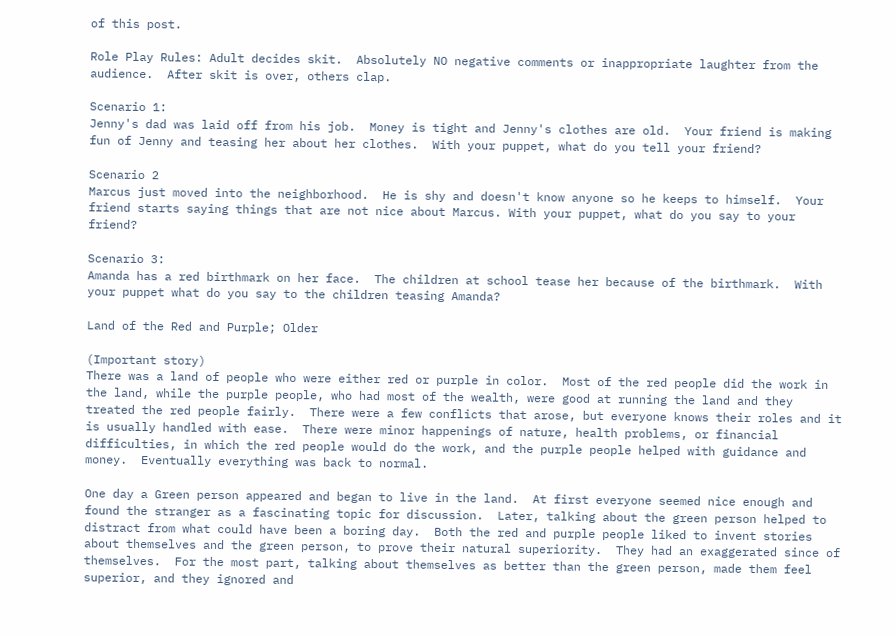of this post.

Role Play Rules: Adult decides skit.  Absolutely NO negative comments or inappropriate laughter from the audience.  After skit is over, others clap.

Scenario 1:
Jenny's dad was laid off from his job.  Money is tight and Jenny's clothes are old.  Your friend is making fun of Jenny and teasing her about her clothes.  With your puppet, what do you tell your friend?

Scenario 2
Marcus just moved into the neighborhood.  He is shy and doesn't know anyone so he keeps to himself.  Your friend starts saying things that are not nice about Marcus. With your puppet, what do you say to your friend?

Scenario 3:
Amanda has a red birthmark on her face.  The children at school tease her because of the birthmark.  With your puppet what do you say to the children teasing Amanda?

Land of the Red and Purple; Older

(Important story)
There was a land of people who were either red or purple in color.  Most of the red people did the work in the land, while the purple people, who had most of the wealth, were good at running the land and they treated the red people fairly.  There were a few conflicts that arose, but everyone knows their roles and it is usually handled with ease.  There were minor happenings of nature, health problems, or financial difficulties, in which the red people would do the work, and the purple people helped with guidance and money.  Eventually everything was back to normal.

One day a Green person appeared and began to live in the land.  At first everyone seemed nice enough and found the stranger as a fascinating topic for discussion.  Later, talking about the green person helped to distract from what could have been a boring day.  Both the red and purple people liked to invent stories about themselves and the green person, to prove their natural superiority.  They had an exaggerated since of themselves.  For the most part, talking about themselves as better than the green person, made them feel superior, and they ignored and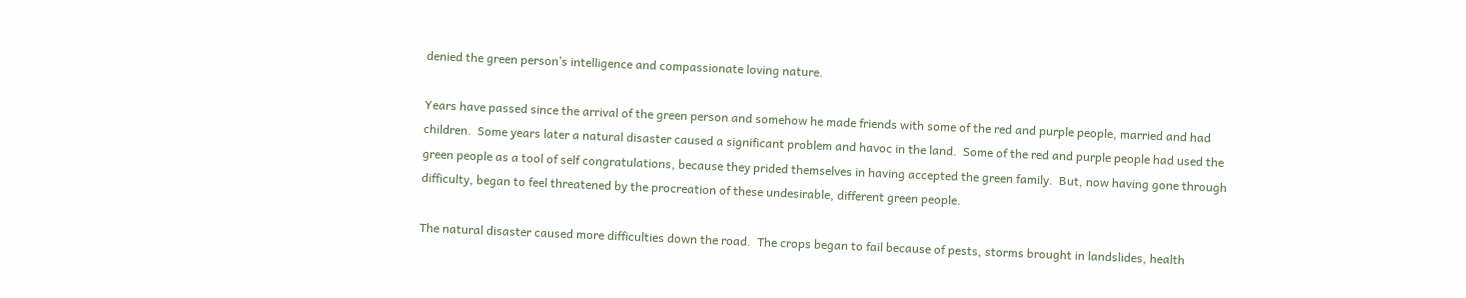denied the green person’s intelligence and compassionate loving nature.

Years have passed since the arrival of the green person and somehow he made friends with some of the red and purple people, married and had children.  Some years later a natural disaster caused a significant problem and havoc in the land.  Some of the red and purple people had used the green people as a tool of self congratulations, because they prided themselves in having accepted the green family.  But, now having gone through difficulty, began to feel threatened by the procreation of these undesirable, different green people.

The natural disaster caused more difficulties down the road.  The crops began to fail because of pests, storms brought in landslides, health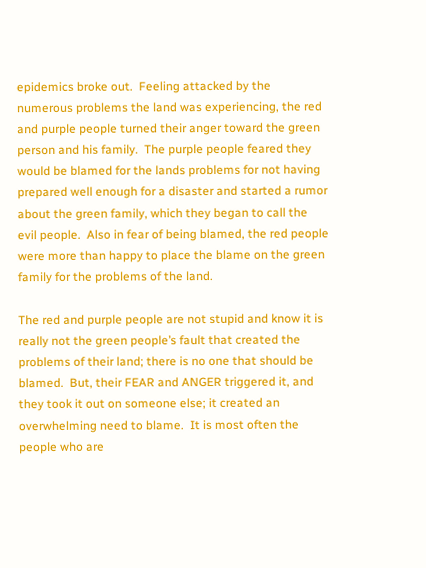epidemics broke out.  Feeling attacked by the numerous problems the land was experiencing, the red and purple people turned their anger toward the green person and his family.  The purple people feared they would be blamed for the lands problems for not having prepared well enough for a disaster and started a rumor about the green family, which they began to call the evil people.  Also in fear of being blamed, the red people were more than happy to place the blame on the green family for the problems of the land.

The red and purple people are not stupid and know it is really not the green people’s fault that created the problems of their land; there is no one that should be blamed.  But, their FEAR and ANGER triggered it, and they took it out on someone else; it created an overwhelming need to blame.  It is most often the people who are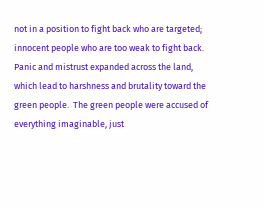not in a position to fight back who are targeted; innocent people who are too weak to fight back.  Panic and mistrust expanded across the land, which lead to harshness and brutality toward the green people.  The green people were accused of everything imaginable, just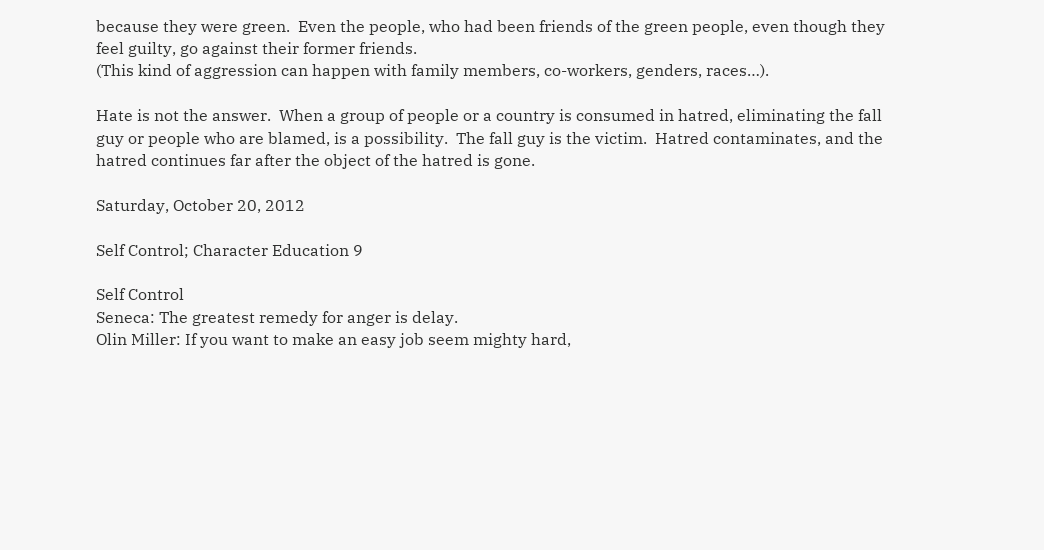because they were green.  Even the people, who had been friends of the green people, even though they feel guilty, go against their former friends.
(This kind of aggression can happen with family members, co-workers, genders, races…).

Hate is not the answer.  When a group of people or a country is consumed in hatred, eliminating the fall guy or people who are blamed, is a possibility.  The fall guy is the victim.  Hatred contaminates, and the hatred continues far after the object of the hatred is gone.

Saturday, October 20, 2012

Self Control; Character Education 9

Self Control
Seneca: The greatest remedy for anger is delay.
Olin Miller: If you want to make an easy job seem mighty hard,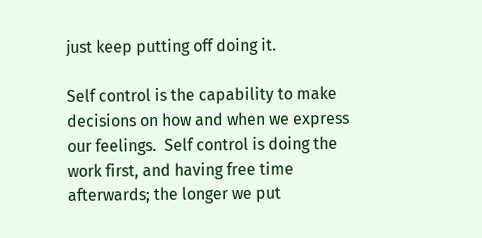just keep putting off doing it.

Self control is the capability to make decisions on how and when we express our feelings.  Self control is doing the work first, and having free time afterwards; the longer we put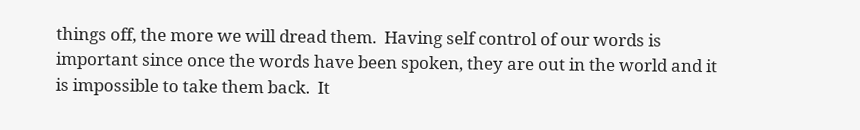things off, the more we will dread them.  Having self control of our words is important since once the words have been spoken, they are out in the world and it is impossible to take them back.  It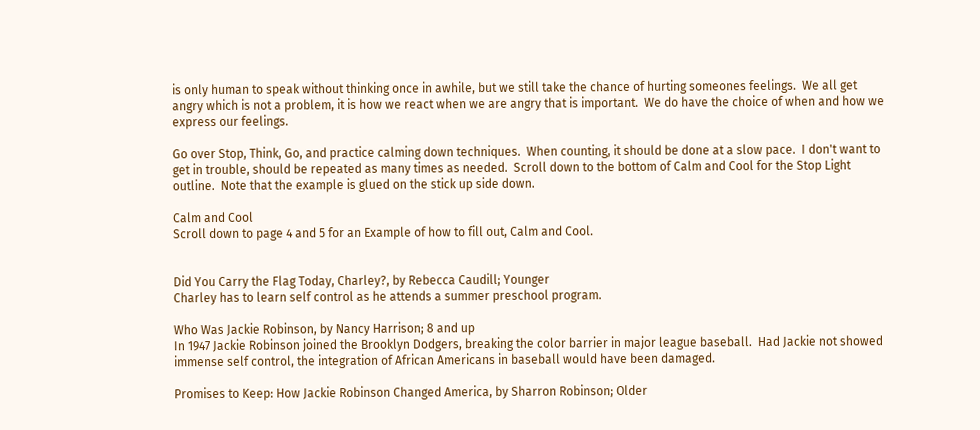is only human to speak without thinking once in awhile, but we still take the chance of hurting someones feelings.  We all get angry which is not a problem, it is how we react when we are angry that is important.  We do have the choice of when and how we express our feelings.

Go over Stop, Think, Go, and practice calming down techniques.  When counting, it should be done at a slow pace.  I don't want to get in trouble, should be repeated as many times as needed.  Scroll down to the bottom of Calm and Cool for the Stop Light outline.  Note that the example is glued on the stick up side down.

Calm and Cool
Scroll down to page 4 and 5 for an Example of how to fill out, Calm and Cool.


Did You Carry the Flag Today, Charley?, by Rebecca Caudill; Younger
Charley has to learn self control as he attends a summer preschool program.

Who Was Jackie Robinson, by Nancy Harrison; 8 and up
In 1947 Jackie Robinson joined the Brooklyn Dodgers, breaking the color barrier in major league baseball.  Had Jackie not showed immense self control, the integration of African Americans in baseball would have been damaged.

Promises to Keep: How Jackie Robinson Changed America, by Sharron Robinson; Older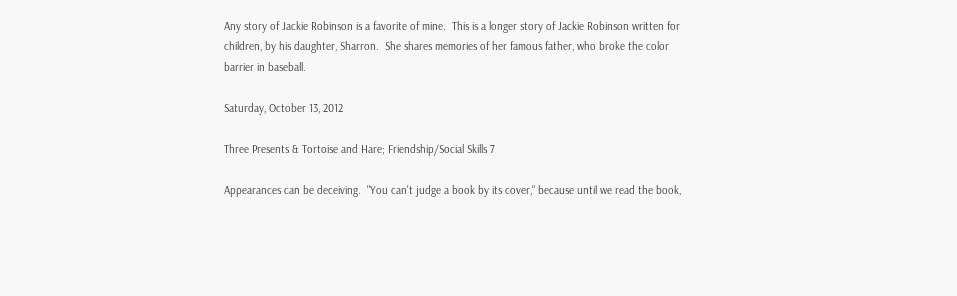Any story of Jackie Robinson is a favorite of mine.  This is a longer story of Jackie Robinson written for children, by his daughter, Sharron.  She shares memories of her famous father, who broke the color barrier in baseball.

Saturday, October 13, 2012

Three Presents & Tortoise and Hare; Friendship/Social Skills 7

Appearances can be deceiving.  "You can't judge a book by its cover," because until we read the book,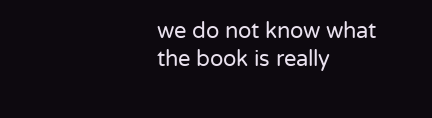we do not know what the book is really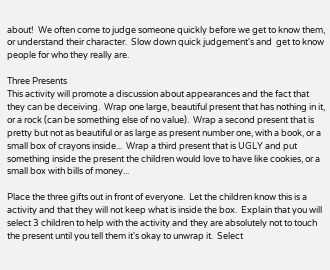about!  We often come to judge someone quickly before we get to know them, or understand their character.  Slow down quick judgement's and  get to know people for who they really are.

Three Presents
This activity will promote a discussion about appearances and the fact that they can be deceiving.  Wrap one large, beautiful present that has nothing in it, or a rock (can be something else of no value).  Wrap a second present that is pretty but not as beautiful or as large as present number one, with a book, or a small box of crayons inside...  Wrap a third present that is UGLY and put something inside the present the children would love to have like cookies, or a small box with bills of money...

Place the three gifts out in front of everyone.  Let the children know this is a activity and that they will not keep what is inside the box.  Explain that you will select 3 children to help with the activity and they are absolutely not to touch the present until you tell them it's okay to unwrap it.  Select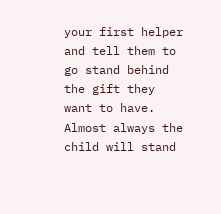your first helper and tell them to go stand behind the gift they want to have.  Almost always the child will stand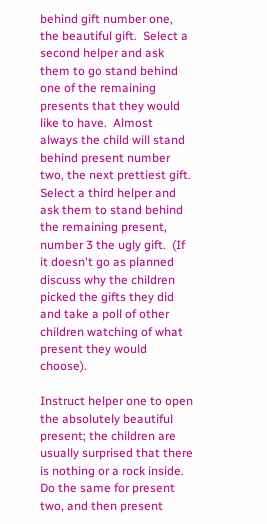behind gift number one, the beautiful gift.  Select a second helper and ask them to go stand behind one of the remaining presents that they would like to have.  Almost always the child will stand behind present number two, the next prettiest gift.  Select a third helper and ask them to stand behind the remaining present, number 3 the ugly gift.  (If it doesn't go as planned discuss why the children picked the gifts they did and take a poll of other children watching of what present they would choose).

Instruct helper one to open the absolutely beautiful present; the children are usually surprised that there is nothing or a rock inside.  Do the same for present two, and then present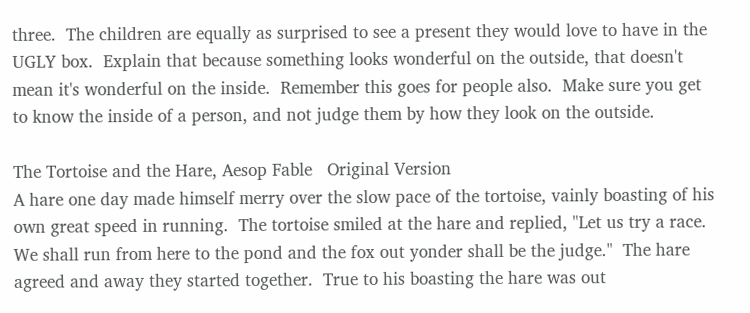three.  The children are equally as surprised to see a present they would love to have in the UGLY box.  Explain that because something looks wonderful on the outside, that doesn't mean it's wonderful on the inside.  Remember this goes for people also.  Make sure you get to know the inside of a person, and not judge them by how they look on the outside.

The Tortoise and the Hare, Aesop Fable   Original Version
A hare one day made himself merry over the slow pace of the tortoise, vainly boasting of his own great speed in running.  The tortoise smiled at the hare and replied, "Let us try a race.  We shall run from here to the pond and the fox out yonder shall be the judge."  The hare agreed and away they started together.  True to his boasting the hare was out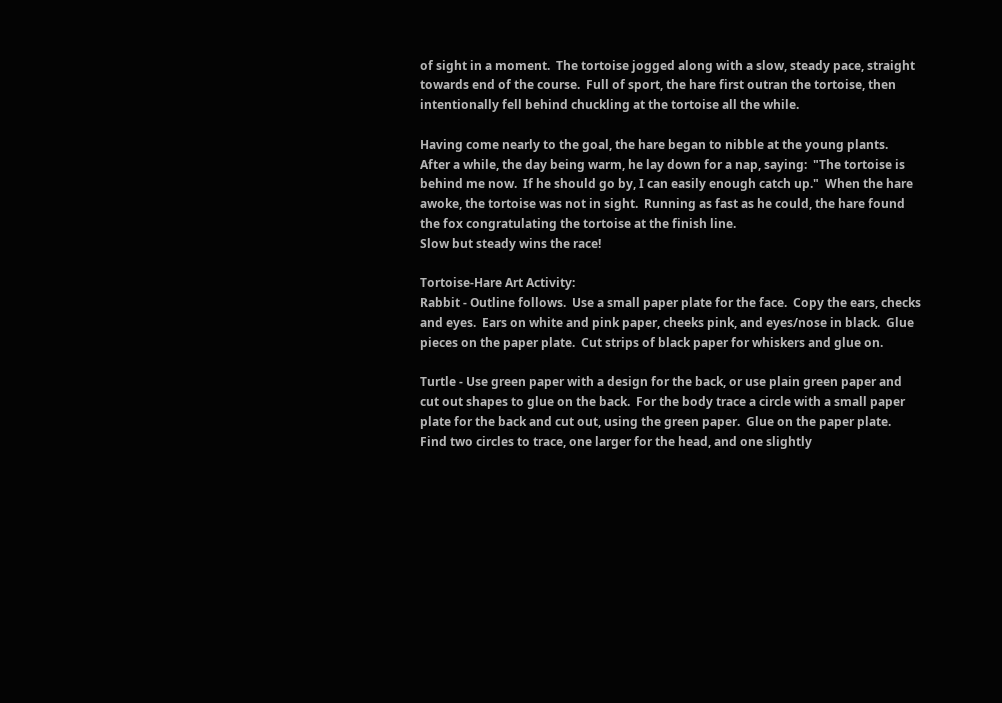of sight in a moment.  The tortoise jogged along with a slow, steady pace, straight towards end of the course.  Full of sport, the hare first outran the tortoise, then intentionally fell behind chuckling at the tortoise all the while.

Having come nearly to the goal, the hare began to nibble at the young plants.  After a while, the day being warm, he lay down for a nap, saying:  "The tortoise is behind me now.  If he should go by, I can easily enough catch up."  When the hare awoke, the tortoise was not in sight.  Running as fast as he could, the hare found the fox congratulating the tortoise at the finish line.
Slow but steady wins the race!

Tortoise-Hare Art Activity:
Rabbit - Outline follows.  Use a small paper plate for the face.  Copy the ears, checks and eyes.  Ears on white and pink paper, cheeks pink, and eyes/nose in black.  Glue pieces on the paper plate.  Cut strips of black paper for whiskers and glue on.

Turtle - Use green paper with a design for the back, or use plain green paper and cut out shapes to glue on the back.  For the body trace a circle with a small paper plate for the back and cut out, using the green paper.  Glue on the paper plate.  Find two circles to trace, one larger for the head, and one slightly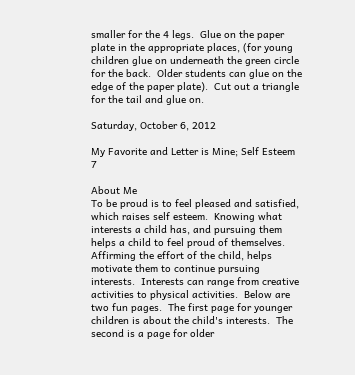smaller for the 4 legs.  Glue on the paper plate in the appropriate places, (for young children glue on underneath the green circle for the back.  Older students can glue on the edge of the paper plate).  Cut out a triangle for the tail and glue on.

Saturday, October 6, 2012

My Favorite and Letter is Mine; Self Esteem 7

About Me
To be proud is to feel pleased and satisfied, which raises self esteem.  Knowing what interests a child has, and pursuing them helps a child to feel proud of themselves.  Affirming the effort of the child, helps motivate them to continue pursuing interests.  Interests can range from creative activities to physical activities.  Below are two fun pages.  The first page for younger children is about the child's interests.  The second is a page for older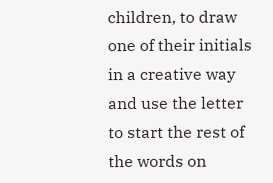children, to draw one of their initials in a creative way and use the letter to start the rest of the words on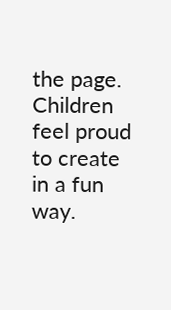the page.  Children feel proud to create in a fun way.